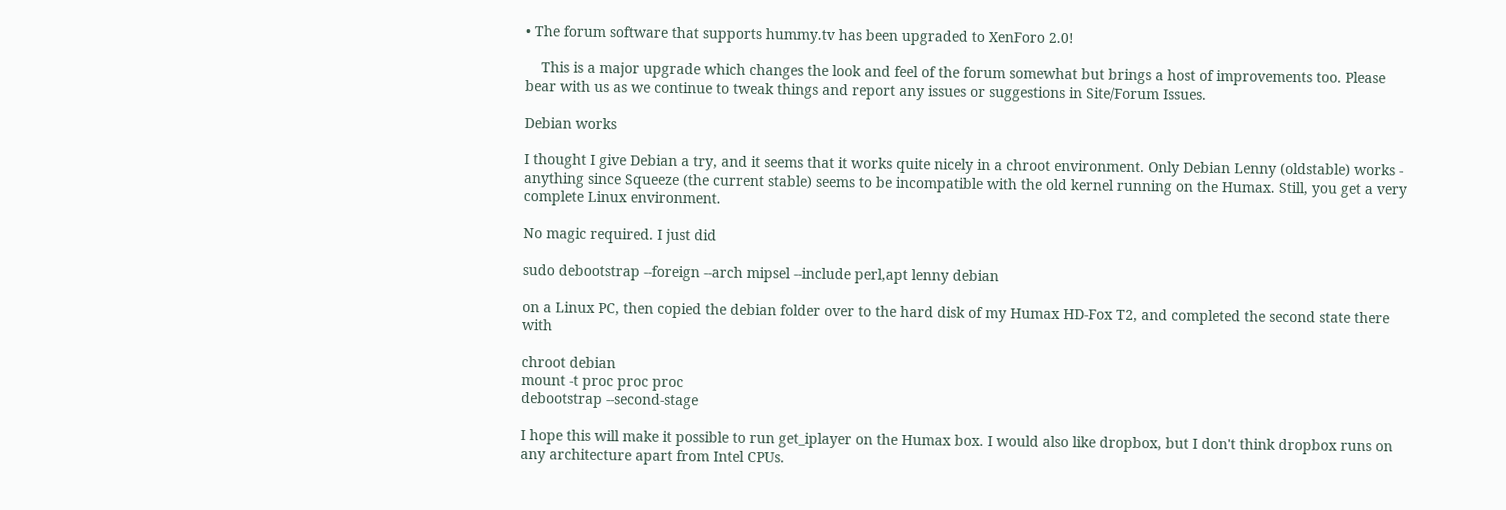• The forum software that supports hummy.tv has been upgraded to XenForo 2.0!

    This is a major upgrade which changes the look and feel of the forum somewhat but brings a host of improvements too. Please bear with us as we continue to tweak things and report any issues or suggestions in Site/Forum Issues.

Debian works

I thought I give Debian a try, and it seems that it works quite nicely in a chroot environment. Only Debian Lenny (oldstable) works - anything since Squeeze (the current stable) seems to be incompatible with the old kernel running on the Humax. Still, you get a very complete Linux environment.

No magic required. I just did

sudo debootstrap --foreign --arch mipsel --include perl,apt lenny debian

on a Linux PC, then copied the debian folder over to the hard disk of my Humax HD-Fox T2, and completed the second state there with

chroot debian
mount -t proc proc proc
debootstrap --second-stage

I hope this will make it possible to run get_iplayer on the Humax box. I would also like dropbox, but I don't think dropbox runs on any architecture apart from Intel CPUs.